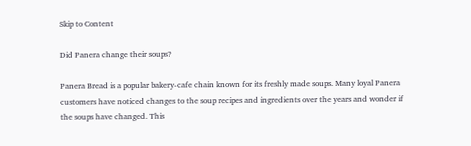Skip to Content

Did Panera change their soups?

Panera Bread is a popular bakery-cafe chain known for its freshly made soups. Many loyal Panera customers have noticed changes to the soup recipes and ingredients over the years and wonder if the soups have changed. This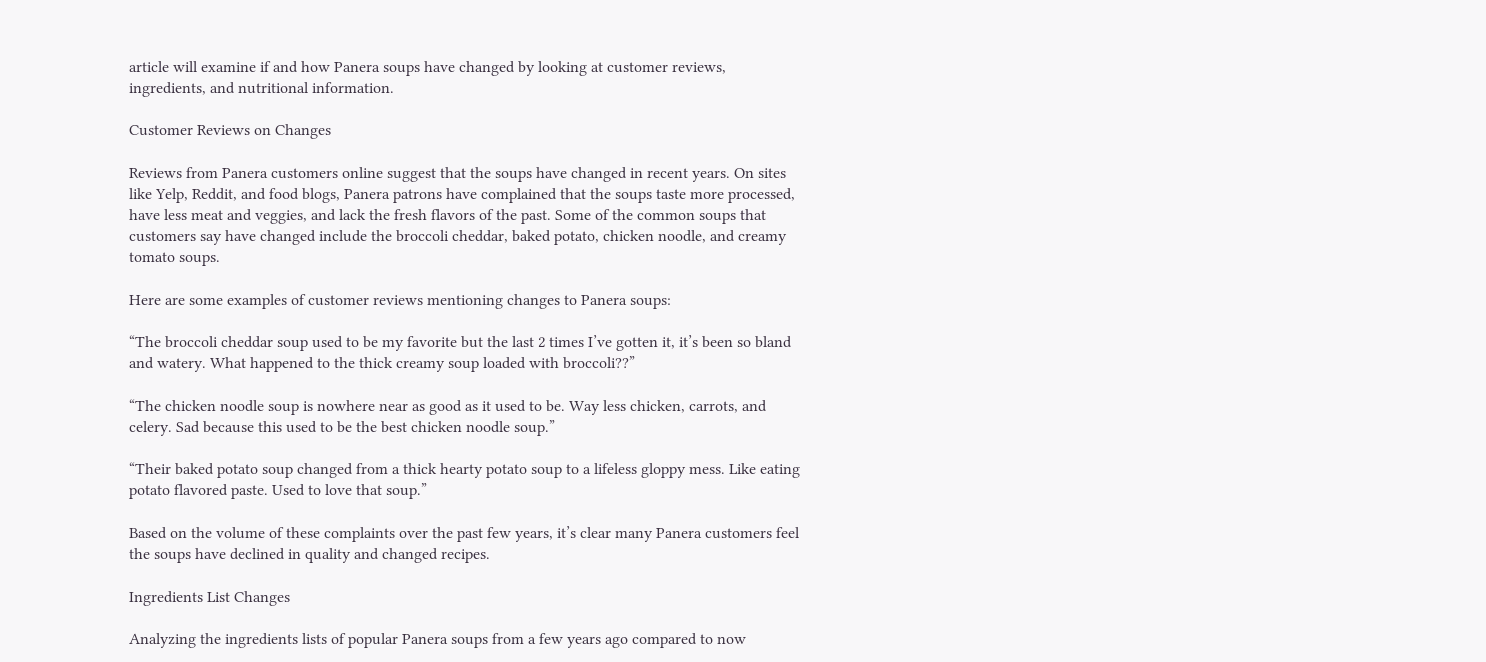article will examine if and how Panera soups have changed by looking at customer reviews, ingredients, and nutritional information.

Customer Reviews on Changes

Reviews from Panera customers online suggest that the soups have changed in recent years. On sites like Yelp, Reddit, and food blogs, Panera patrons have complained that the soups taste more processed, have less meat and veggies, and lack the fresh flavors of the past. Some of the common soups that customers say have changed include the broccoli cheddar, baked potato, chicken noodle, and creamy tomato soups.

Here are some examples of customer reviews mentioning changes to Panera soups:

“The broccoli cheddar soup used to be my favorite but the last 2 times I’ve gotten it, it’s been so bland and watery. What happened to the thick creamy soup loaded with broccoli??”

“The chicken noodle soup is nowhere near as good as it used to be. Way less chicken, carrots, and celery. Sad because this used to be the best chicken noodle soup.”

“Their baked potato soup changed from a thick hearty potato soup to a lifeless gloppy mess. Like eating potato flavored paste. Used to love that soup.”

Based on the volume of these complaints over the past few years, it’s clear many Panera customers feel the soups have declined in quality and changed recipes.

Ingredients List Changes

Analyzing the ingredients lists of popular Panera soups from a few years ago compared to now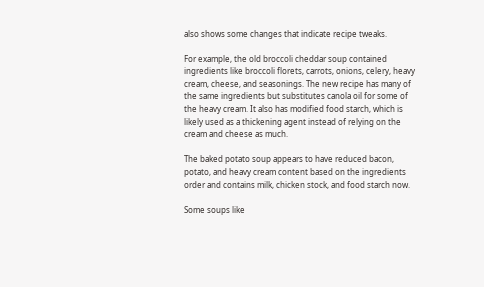also shows some changes that indicate recipe tweaks.

For example, the old broccoli cheddar soup contained ingredients like broccoli florets, carrots, onions, celery, heavy cream, cheese, and seasonings. The new recipe has many of the same ingredients but substitutes canola oil for some of the heavy cream. It also has modified food starch, which is likely used as a thickening agent instead of relying on the cream and cheese as much.

The baked potato soup appears to have reduced bacon, potato, and heavy cream content based on the ingredients order and contains milk, chicken stock, and food starch now.

Some soups like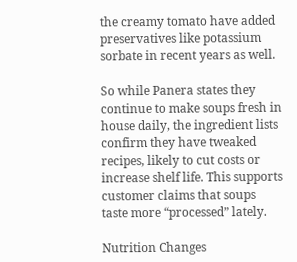the creamy tomato have added preservatives like potassium sorbate in recent years as well.

So while Panera states they continue to make soups fresh in house daily, the ingredient lists confirm they have tweaked recipes, likely to cut costs or increase shelf life. This supports customer claims that soups taste more “processed” lately.

Nutrition Changes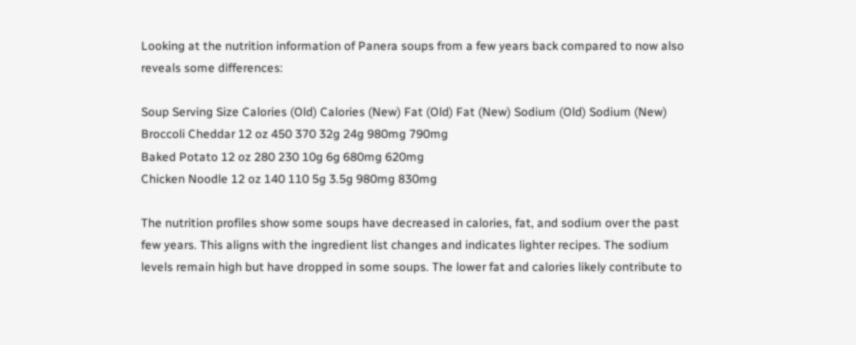Looking at the nutrition information of Panera soups from a few years back compared to now also reveals some differences:

Soup Serving Size Calories (Old) Calories (New) Fat (Old) Fat (New) Sodium (Old) Sodium (New)
Broccoli Cheddar 12 oz 450 370 32g 24g 980mg 790mg
Baked Potato 12 oz 280 230 10g 6g 680mg 620mg
Chicken Noodle 12 oz 140 110 5g 3.5g 980mg 830mg

The nutrition profiles show some soups have decreased in calories, fat, and sodium over the past few years. This aligns with the ingredient list changes and indicates lighter recipes. The sodium levels remain high but have dropped in some soups. The lower fat and calories likely contribute to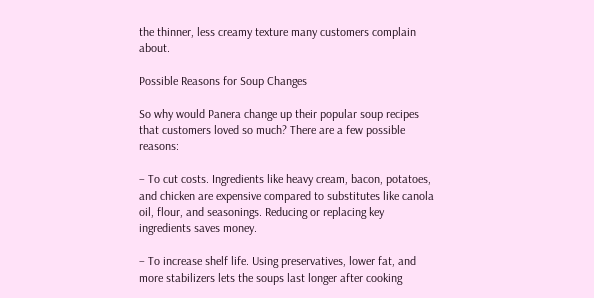the thinner, less creamy texture many customers complain about.

Possible Reasons for Soup Changes

So why would Panera change up their popular soup recipes that customers loved so much? There are a few possible reasons:

– To cut costs. Ingredients like heavy cream, bacon, potatoes, and chicken are expensive compared to substitutes like canola oil, flour, and seasonings. Reducing or replacing key ingredients saves money.

– To increase shelf life. Using preservatives, lower fat, and more stabilizers lets the soups last longer after cooking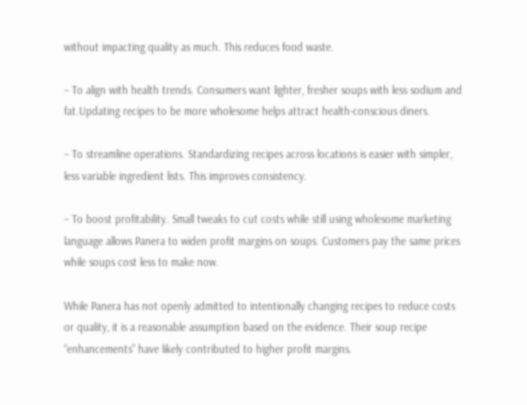without impacting quality as much. This reduces food waste.

– To align with health trends. Consumers want lighter, fresher soups with less sodium and fat.Updating recipes to be more wholesome helps attract health-conscious diners.

– To streamline operations. Standardizing recipes across locations is easier with simpler, less variable ingredient lists. This improves consistency.

– To boost profitability. Small tweaks to cut costs while still using wholesome marketing language allows Panera to widen profit margins on soups. Customers pay the same prices while soups cost less to make now.

While Panera has not openly admitted to intentionally changing recipes to reduce costs or quality, it is a reasonable assumption based on the evidence. Their soup recipe “enhancements” have likely contributed to higher profit margins.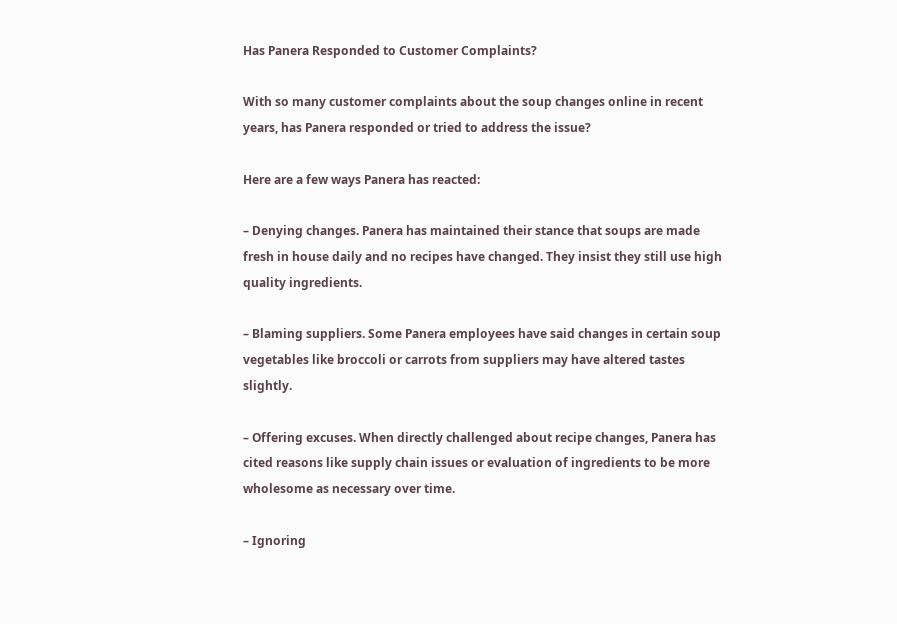Has Panera Responded to Customer Complaints?

With so many customer complaints about the soup changes online in recent years, has Panera responded or tried to address the issue?

Here are a few ways Panera has reacted:

– Denying changes. Panera has maintained their stance that soups are made fresh in house daily and no recipes have changed. They insist they still use high quality ingredients.

– Blaming suppliers. Some Panera employees have said changes in certain soup vegetables like broccoli or carrots from suppliers may have altered tastes slightly.

– Offering excuses. When directly challenged about recipe changes, Panera has cited reasons like supply chain issues or evaluation of ingredients to be more wholesome as necessary over time.

– Ignoring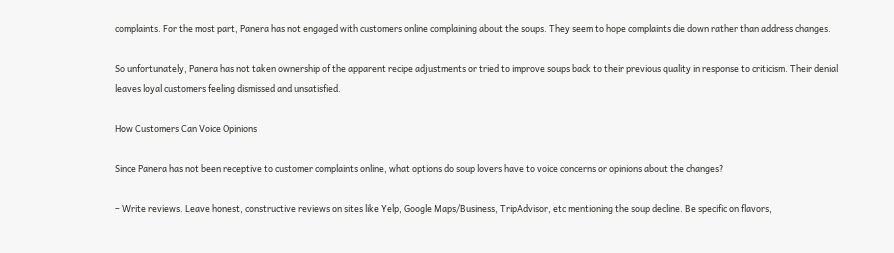complaints. For the most part, Panera has not engaged with customers online complaining about the soups. They seem to hope complaints die down rather than address changes.

So unfortunately, Panera has not taken ownership of the apparent recipe adjustments or tried to improve soups back to their previous quality in response to criticism. Their denial leaves loyal customers feeling dismissed and unsatisfied.

How Customers Can Voice Opinions

Since Panera has not been receptive to customer complaints online, what options do soup lovers have to voice concerns or opinions about the changes?

– Write reviews. Leave honest, constructive reviews on sites like Yelp, Google Maps/Business, TripAdvisor, etc mentioning the soup decline. Be specific on flavors,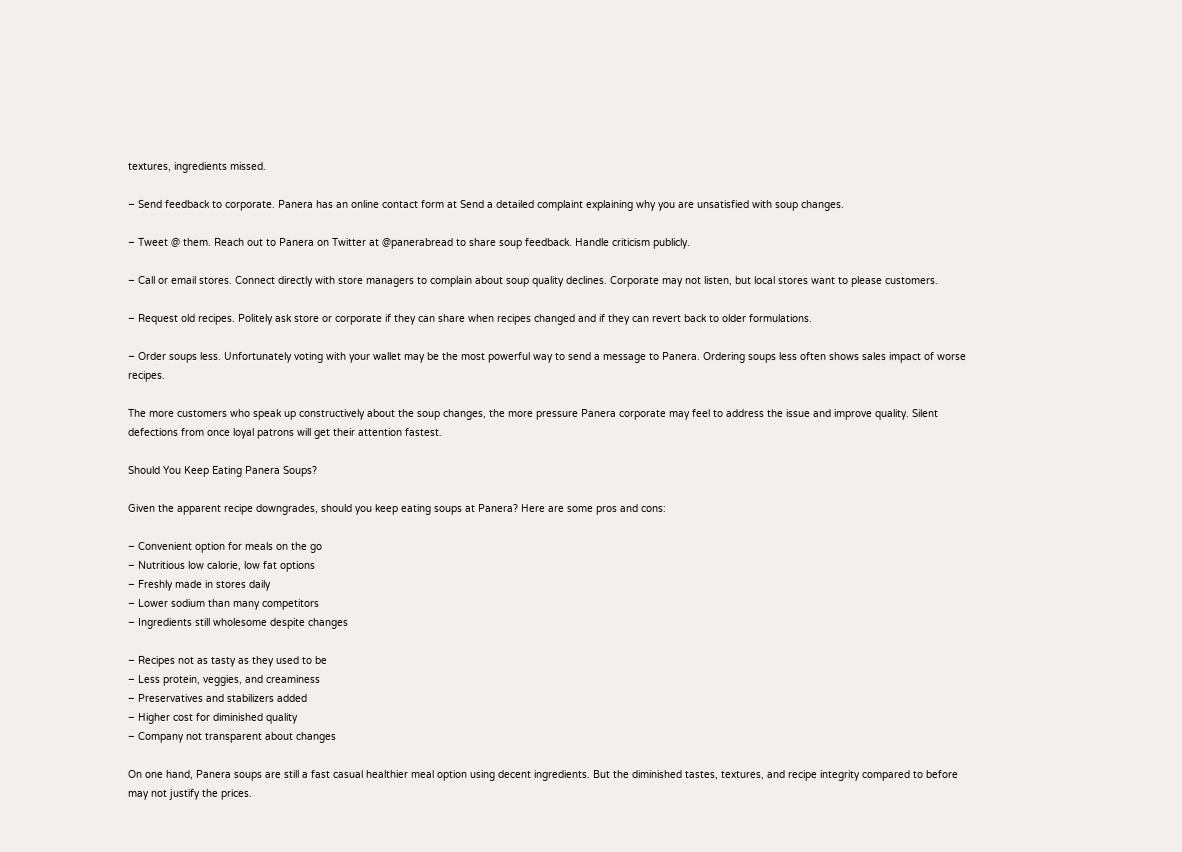textures, ingredients missed.

– Send feedback to corporate. Panera has an online contact form at Send a detailed complaint explaining why you are unsatisfied with soup changes.

– Tweet @ them. Reach out to Panera on Twitter at @panerabread to share soup feedback. Handle criticism publicly.

– Call or email stores. Connect directly with store managers to complain about soup quality declines. Corporate may not listen, but local stores want to please customers.

– Request old recipes. Politely ask store or corporate if they can share when recipes changed and if they can revert back to older formulations.

– Order soups less. Unfortunately voting with your wallet may be the most powerful way to send a message to Panera. Ordering soups less often shows sales impact of worse recipes.

The more customers who speak up constructively about the soup changes, the more pressure Panera corporate may feel to address the issue and improve quality. Silent defections from once loyal patrons will get their attention fastest.

Should You Keep Eating Panera Soups?

Given the apparent recipe downgrades, should you keep eating soups at Panera? Here are some pros and cons:

– Convenient option for meals on the go
– Nutritious low calorie, low fat options
– Freshly made in stores daily
– Lower sodium than many competitors
– Ingredients still wholesome despite changes

– Recipes not as tasty as they used to be
– Less protein, veggies, and creaminess
– Preservatives and stabilizers added
– Higher cost for diminished quality
– Company not transparent about changes

On one hand, Panera soups are still a fast casual healthier meal option using decent ingredients. But the diminished tastes, textures, and recipe integrity compared to before may not justify the prices.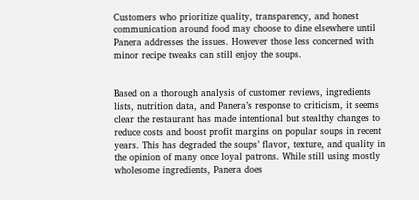Customers who prioritize quality, transparency, and honest communication around food may choose to dine elsewhere until Panera addresses the issues. However those less concerned with minor recipe tweaks can still enjoy the soups.


Based on a thorough analysis of customer reviews, ingredients lists, nutrition data, and Panera’s response to criticism, it seems clear the restaurant has made intentional but stealthy changes to reduce costs and boost profit margins on popular soups in recent years. This has degraded the soups’ flavor, texture, and quality in the opinion of many once loyal patrons. While still using mostly wholesome ingredients, Panera does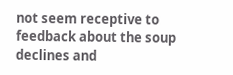not seem receptive to feedback about the soup declines and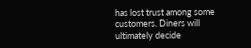has lost trust among some customers. Diners will ultimately decide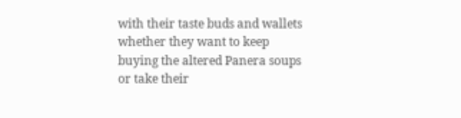with their taste buds and wallets whether they want to keep buying the altered Panera soups or take their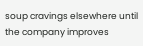soup cravings elsewhere until the company improves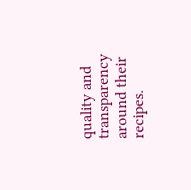quality and transparency around their recipes.